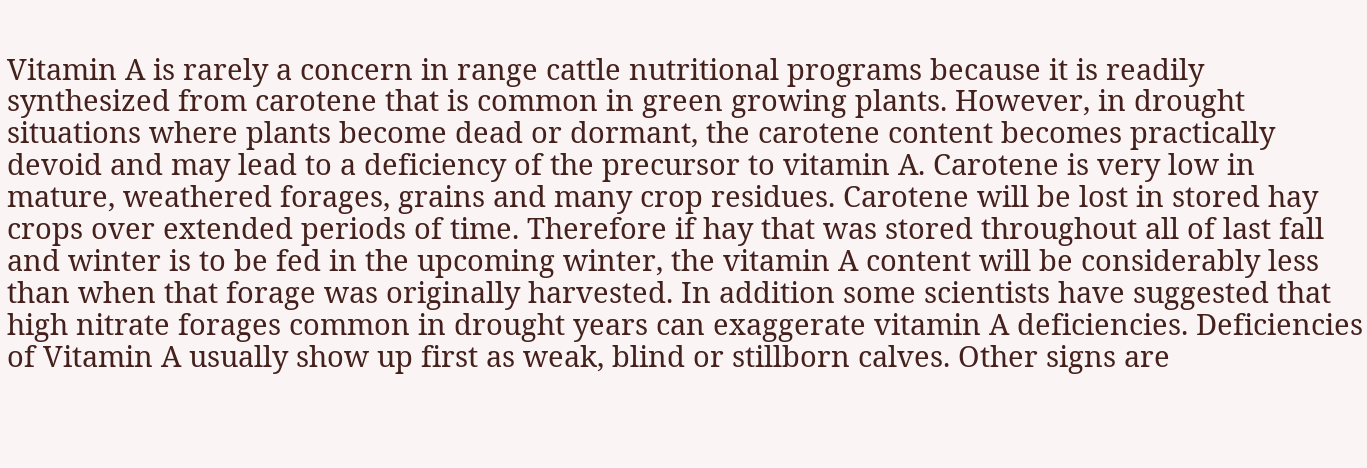Vitamin A is rarely a concern in range cattle nutritional programs because it is readily synthesized from carotene that is common in green growing plants. However, in drought situations where plants become dead or dormant, the carotene content becomes practically devoid and may lead to a deficiency of the precursor to vitamin A. Carotene is very low in mature, weathered forages, grains and many crop residues. Carotene will be lost in stored hay crops over extended periods of time. Therefore if hay that was stored throughout all of last fall and winter is to be fed in the upcoming winter, the vitamin A content will be considerably less than when that forage was originally harvested. In addition some scientists have suggested that high nitrate forages common in drought years can exaggerate vitamin A deficiencies. Deficiencies of Vitamin A usually show up first as weak, blind or stillborn calves. Other signs are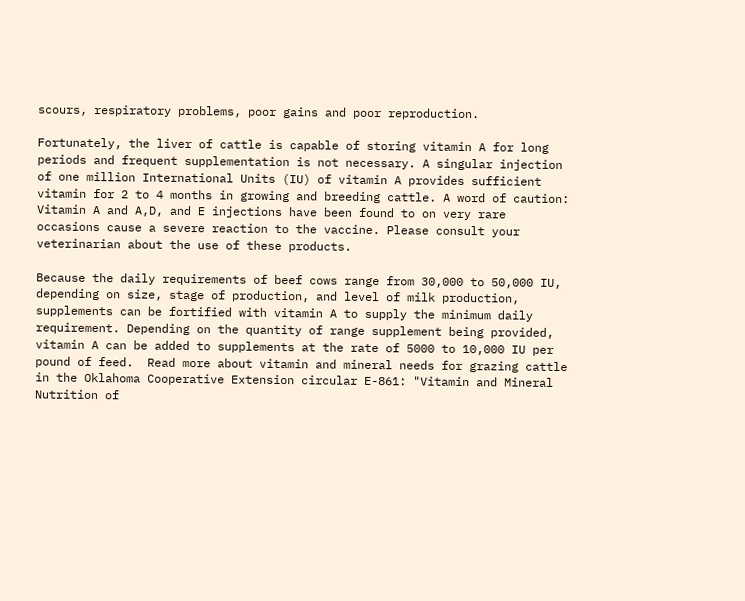scours, respiratory problems, poor gains and poor reproduction.

Fortunately, the liver of cattle is capable of storing vitamin A for long periods and frequent supplementation is not necessary. A singular injection of one million International Units (IU) of vitamin A provides sufficient vitamin for 2 to 4 months in growing and breeding cattle. A word of caution: Vitamin A and A,D, and E injections have been found to on very rare occasions cause a severe reaction to the vaccine. Please consult your veterinarian about the use of these products.

Because the daily requirements of beef cows range from 30,000 to 50,000 IU, depending on size, stage of production, and level of milk production, supplements can be fortified with vitamin A to supply the minimum daily requirement. Depending on the quantity of range supplement being provided, vitamin A can be added to supplements at the rate of 5000 to 10,000 IU per pound of feed.  Read more about vitamin and mineral needs for grazing cattle in the Oklahoma Cooperative Extension circular E-861: "Vitamin and Mineral Nutrition of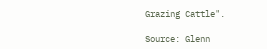Grazing Cattle".

Source: Glenn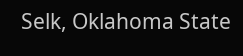Selk, Oklahoma State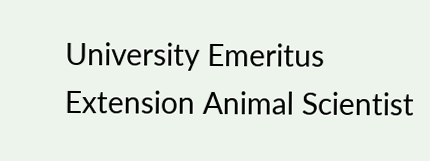University Emeritus Extension Animal Scientist